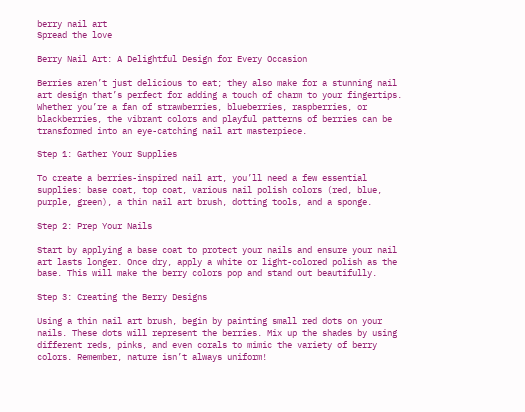berry nail art
Spread the love

Berry Nail Art: A Delightful Design for Every Occasion

Berries aren’t just delicious to eat; they also make for a stunning nail art design that’s perfect for adding a touch of charm to your fingertips. Whether you’re a fan of strawberries, blueberries, raspberries, or blackberries, the vibrant colors and playful patterns of berries can be transformed into an eye-catching nail art masterpiece.

Step 1: Gather Your Supplies

To create a berries-inspired nail art, you’ll need a few essential supplies: base coat, top coat, various nail polish colors (red, blue, purple, green), a thin nail art brush, dotting tools, and a sponge.

Step 2: Prep Your Nails

Start by applying a base coat to protect your nails and ensure your nail art lasts longer. Once dry, apply a white or light-colored polish as the base. This will make the berry colors pop and stand out beautifully.

Step 3: Creating the Berry Designs

Using a thin nail art brush, begin by painting small red dots on your nails. These dots will represent the berries. Mix up the shades by using different reds, pinks, and even corals to mimic the variety of berry colors. Remember, nature isn’t always uniform!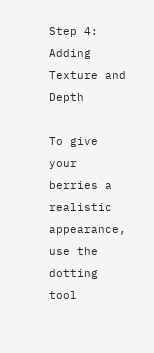Step 4: Adding Texture and Depth

To give your berries a realistic appearance, use the dotting tool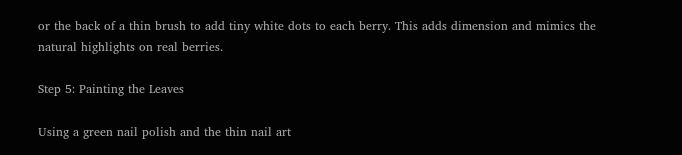or the back of a thin brush to add tiny white dots to each berry. This adds dimension and mimics the natural highlights on real berries.

Step 5: Painting the Leaves

Using a green nail polish and the thin nail art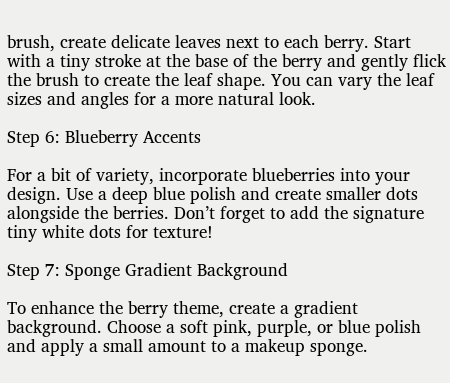brush, create delicate leaves next to each berry. Start with a tiny stroke at the base of the berry and gently flick the brush to create the leaf shape. You can vary the leaf sizes and angles for a more natural look.

Step 6: Blueberry Accents

For a bit of variety, incorporate blueberries into your design. Use a deep blue polish and create smaller dots alongside the berries. Don’t forget to add the signature tiny white dots for texture!

Step 7: Sponge Gradient Background

To enhance the berry theme, create a gradient background. Choose a soft pink, purple, or blue polish and apply a small amount to a makeup sponge.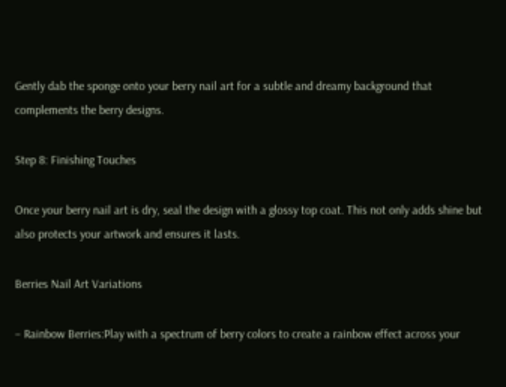Gently dab the sponge onto your berry nail art for a subtle and dreamy background that complements the berry designs.

Step 8: Finishing Touches

Once your berry nail art is dry, seal the design with a glossy top coat. This not only adds shine but also protects your artwork and ensures it lasts.

Berries Nail Art Variations

– Rainbow Berries:Play with a spectrum of berry colors to create a rainbow effect across your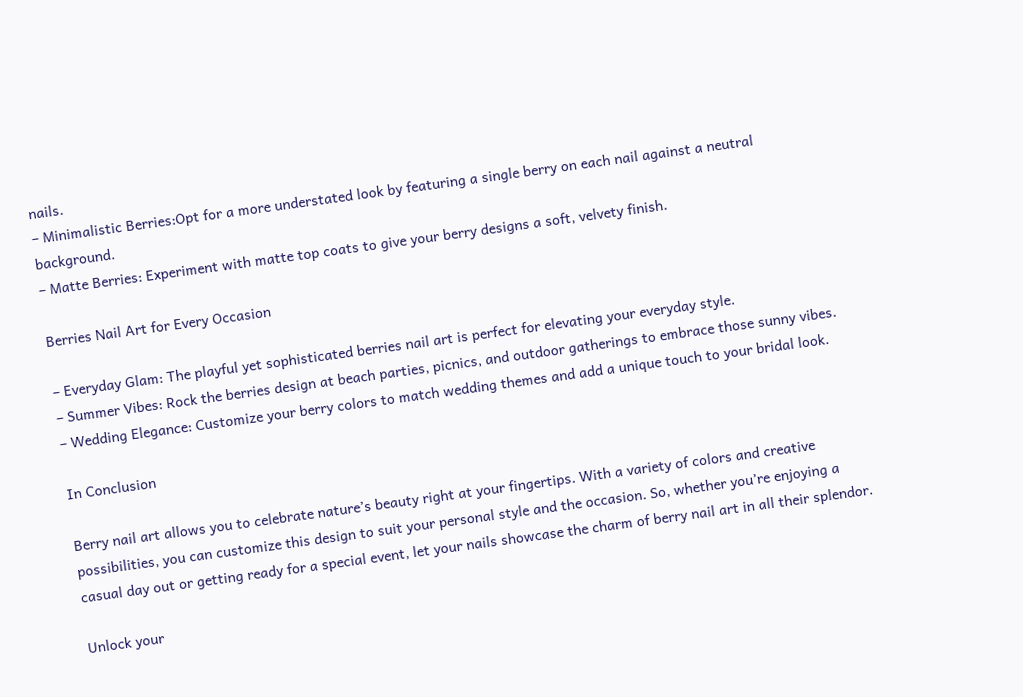nails.
– Minimalistic Berries:Opt for a more understated look by featuring a single berry on each nail against a neutral background.
– Matte Berries: Experiment with matte top coats to give your berry designs a soft, velvety finish.

Berries Nail Art for Every Occasion

– Everyday Glam: The playful yet sophisticated berries nail art is perfect for elevating your everyday style.
– Summer Vibes: Rock the berries design at beach parties, picnics, and outdoor gatherings to embrace those sunny vibes.
– Wedding Elegance: Customize your berry colors to match wedding themes and add a unique touch to your bridal look.

In Conclusion

Berry nail art allows you to celebrate nature’s beauty right at your fingertips. With a variety of colors and creative possibilities, you can customize this design to suit your personal style and the occasion. So, whether you’re enjoying a casual day out or getting ready for a special event, let your nails showcase the charm of berry nail art in all their splendor.

Unlock your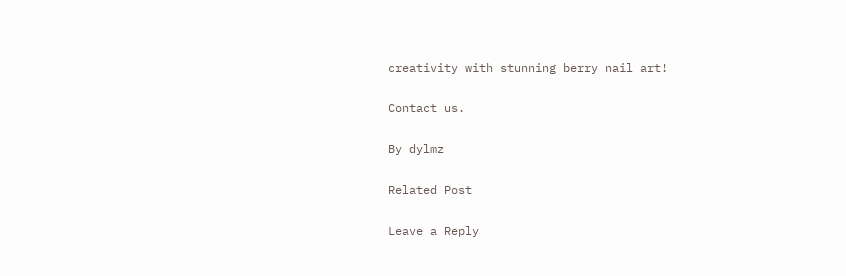creativity with stunning berry nail art!

Contact us.

By dylmz

Related Post

Leave a Reply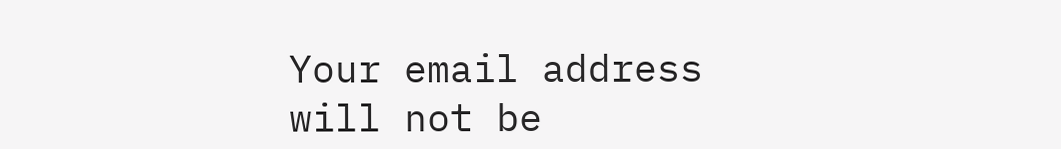Your email address will not be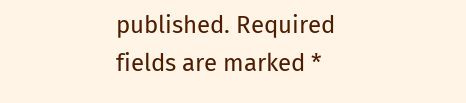published. Required fields are marked *